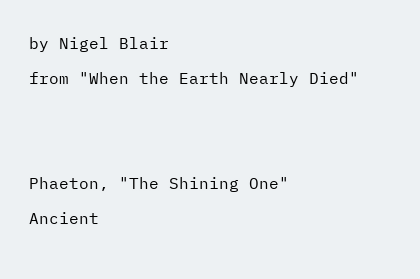by Nigel Blair

from "When the Earth Nearly Died"





Phaeton, "The Shining One"

Ancient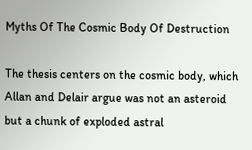Myths Of The Cosmic Body Of Destruction

The thesis centers on the cosmic body, which Allan and Delair argue was not an asteroid but a chunk of exploded astral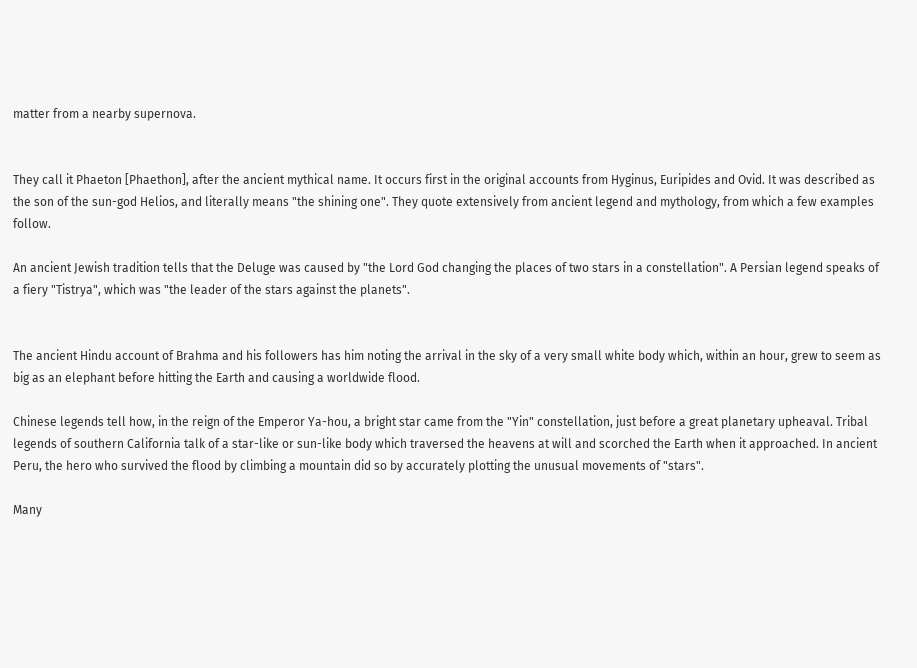matter from a nearby supernova.


They call it Phaeton [Phaethon], after the ancient mythical name. It occurs first in the original accounts from Hyginus, Euripides and Ovid. It was described as the son of the sun-god Helios, and literally means "the shining one". They quote extensively from ancient legend and mythology, from which a few examples follow.

An ancient Jewish tradition tells that the Deluge was caused by "the Lord God changing the places of two stars in a constellation". A Persian legend speaks of a fiery "Tistrya", which was "the leader of the stars against the planets".


The ancient Hindu account of Brahma and his followers has him noting the arrival in the sky of a very small white body which, within an hour, grew to seem as big as an elephant before hitting the Earth and causing a worldwide flood.

Chinese legends tell how, in the reign of the Emperor Ya-hou, a bright star came from the "Yin" constellation, just before a great planetary upheaval. Tribal legends of southern California talk of a star-like or sun-like body which traversed the heavens at will and scorched the Earth when it approached. In ancient Peru, the hero who survived the flood by climbing a mountain did so by accurately plotting the unusual movements of "stars".

Many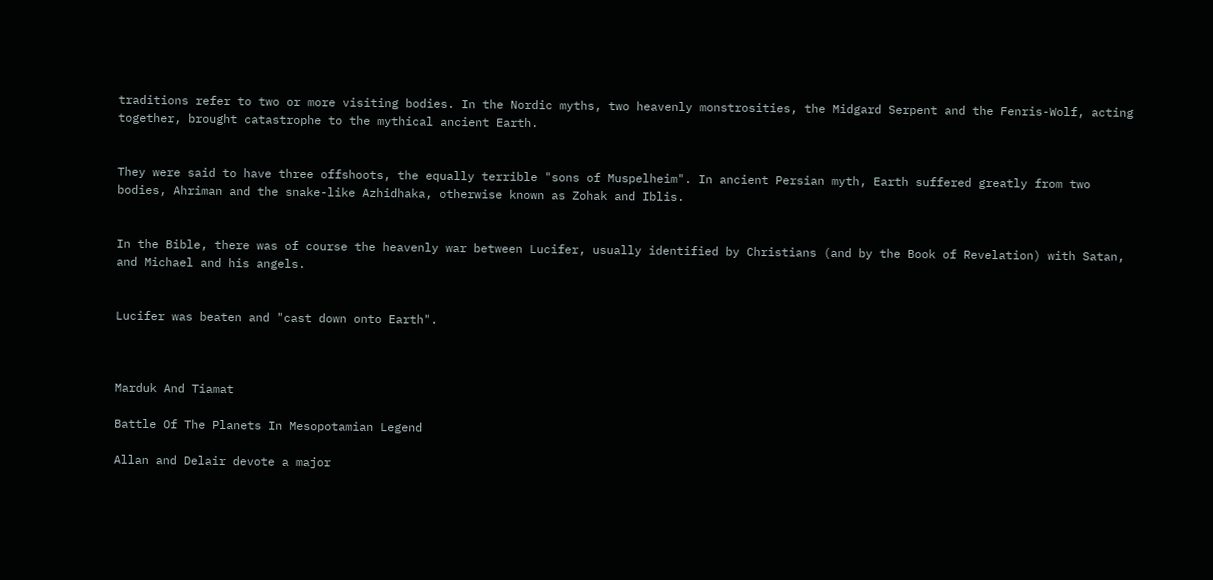traditions refer to two or more visiting bodies. In the Nordic myths, two heavenly monstrosities, the Midgard Serpent and the Fenris-Wolf, acting together, brought catastrophe to the mythical ancient Earth.


They were said to have three offshoots, the equally terrible "sons of Muspelheim". In ancient Persian myth, Earth suffered greatly from two bodies, Ahriman and the snake-like Azhidhaka, otherwise known as Zohak and Iblis.


In the Bible, there was of course the heavenly war between Lucifer, usually identified by Christians (and by the Book of Revelation) with Satan, and Michael and his angels.


Lucifer was beaten and "cast down onto Earth".



Marduk And Tiamat

Battle Of The Planets In Mesopotamian Legend

Allan and Delair devote a major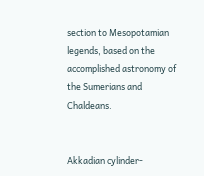section to Mesopotamian legends, based on the accomplished astronomy of the Sumerians and Chaldeans.


Akkadian cylinder-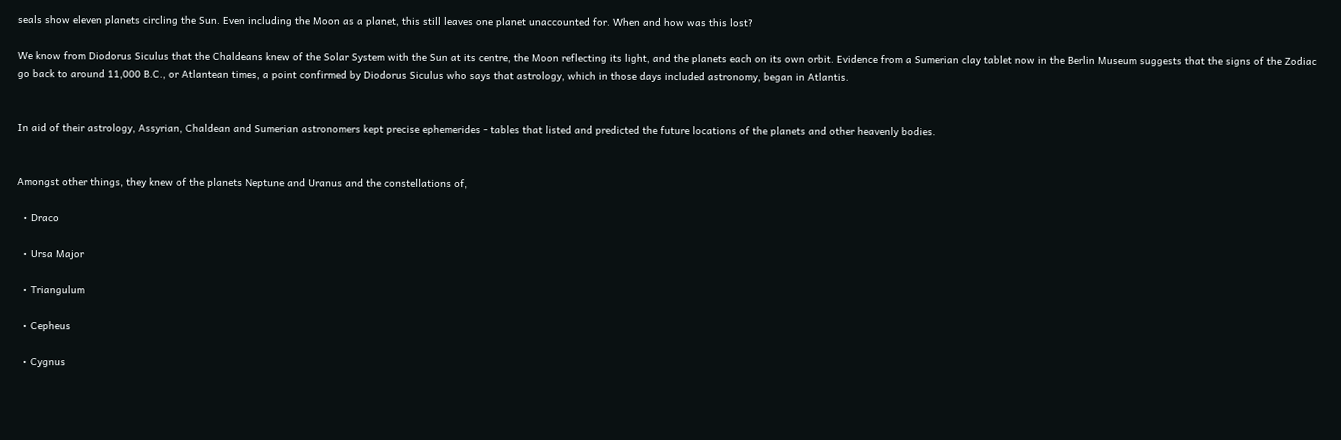seals show eleven planets circling the Sun. Even including the Moon as a planet, this still leaves one planet unaccounted for. When and how was this lost?

We know from Diodorus Siculus that the Chaldeans knew of the Solar System with the Sun at its centre, the Moon reflecting its light, and the planets each on its own orbit. Evidence from a Sumerian clay tablet now in the Berlin Museum suggests that the signs of the Zodiac go back to around 11,000 B.C., or Atlantean times, a point confirmed by Diodorus Siculus who says that astrology, which in those days included astronomy, began in Atlantis.


In aid of their astrology, Assyrian, Chaldean and Sumerian astronomers kept precise ephemerides - tables that listed and predicted the future locations of the planets and other heavenly bodies.


Amongst other things, they knew of the planets Neptune and Uranus and the constellations of,

  • Draco

  • Ursa Major

  • Triangulum

  • Cepheus

  • Cygnus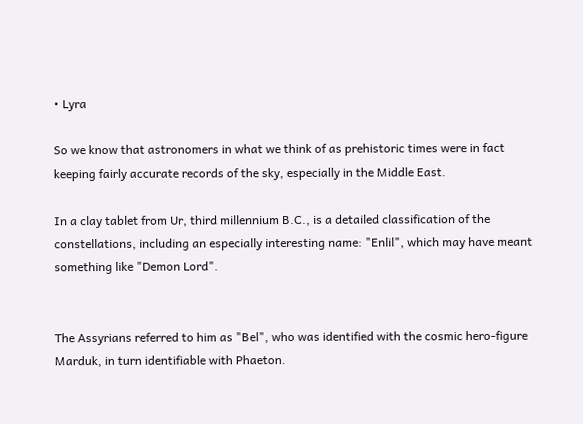• Lyra

So we know that astronomers in what we think of as prehistoric times were in fact keeping fairly accurate records of the sky, especially in the Middle East.

In a clay tablet from Ur, third millennium B.C., is a detailed classification of the constellations, including an especially interesting name: "Enlil", which may have meant something like "Demon Lord".


The Assyrians referred to him as "Bel", who was identified with the cosmic hero-figure Marduk, in turn identifiable with Phaeton.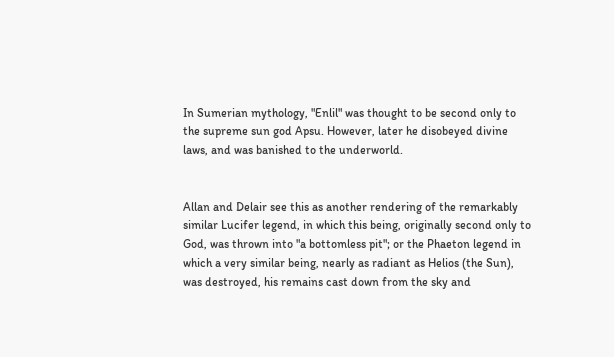In Sumerian mythology, "Enlil" was thought to be second only to the supreme sun god Apsu. However, later he disobeyed divine laws, and was banished to the underworld.


Allan and Delair see this as another rendering of the remarkably similar Lucifer legend, in which this being, originally second only to God, was thrown into "a bottomless pit"; or the Phaeton legend in which a very similar being, nearly as radiant as Helios (the Sun), was destroyed, his remains cast down from the sky and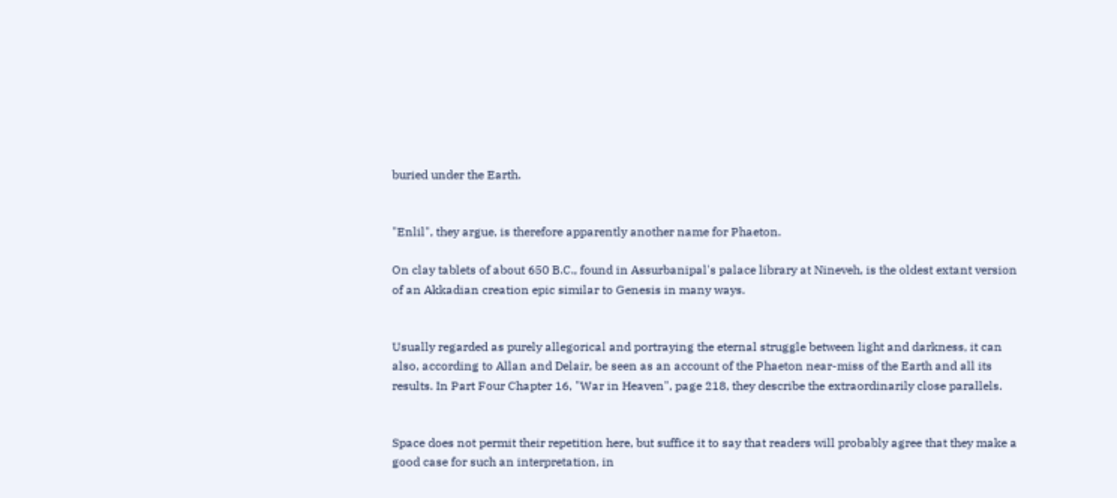buried under the Earth.


"Enlil", they argue, is therefore apparently another name for Phaeton.

On clay tablets of about 650 B.C., found in Assurbanipal's palace library at Nineveh, is the oldest extant version of an Akkadian creation epic similar to Genesis in many ways.


Usually regarded as purely allegorical and portraying the eternal struggle between light and darkness, it can also, according to Allan and Delair, be seen as an account of the Phaeton near-miss of the Earth and all its results. In Part Four Chapter 16, "War in Heaven", page 218, they describe the extraordinarily close parallels.


Space does not permit their repetition here, but suffice it to say that readers will probably agree that they make a good case for such an interpretation, in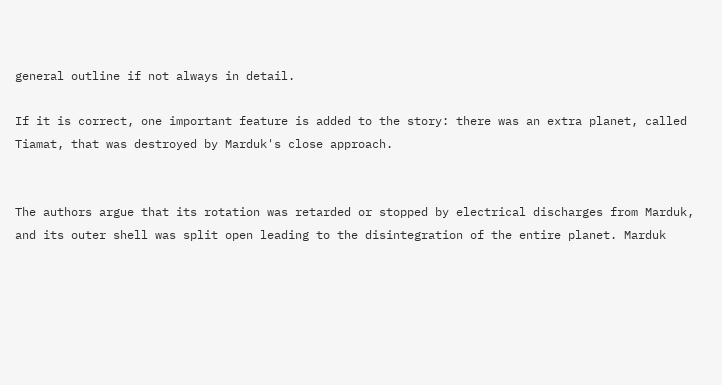general outline if not always in detail.

If it is correct, one important feature is added to the story: there was an extra planet, called
Tiamat, that was destroyed by Marduk's close approach.


The authors argue that its rotation was retarded or stopped by electrical discharges from Marduk, and its outer shell was split open leading to the disintegration of the entire planet. Marduk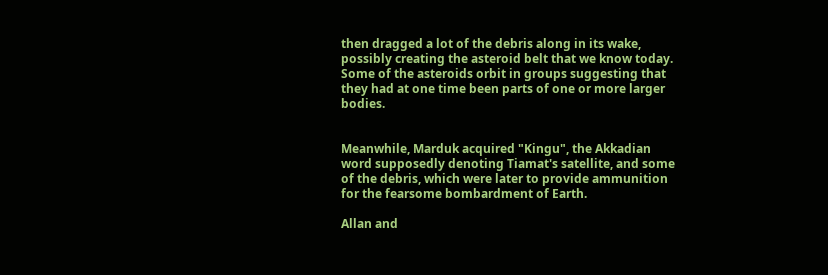then dragged a lot of the debris along in its wake, possibly creating the asteroid belt that we know today. Some of the asteroids orbit in groups suggesting that they had at one time been parts of one or more larger bodies.


Meanwhile, Marduk acquired "Kingu", the Akkadian word supposedly denoting Tiamat's satellite, and some of the debris, which were later to provide ammunition for the fearsome bombardment of Earth.

Allan and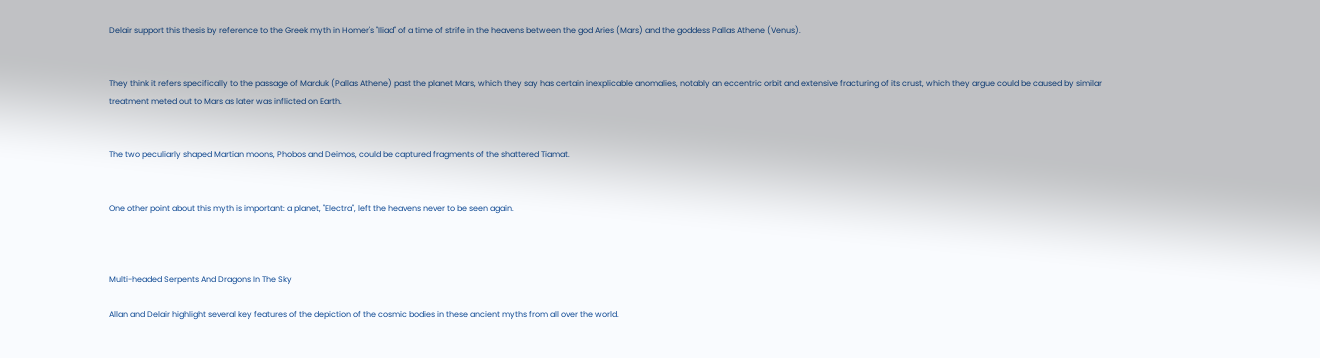Delair support this thesis by reference to the Greek myth in Homer's "Iliad" of a time of strife in the heavens between the god Aries (Mars) and the goddess Pallas Athene (Venus).


They think it refers specifically to the passage of Marduk (Pallas Athene) past the planet Mars, which they say has certain inexplicable anomalies, notably an eccentric orbit and extensive fracturing of its crust, which they argue could be caused by similar treatment meted out to Mars as later was inflicted on Earth.


The two peculiarly shaped Martian moons, Phobos and Deimos, could be captured fragments of the shattered Tiamat.


One other point about this myth is important: a planet, "Electra", left the heavens never to be seen again.



Multi-headed Serpents And Dragons In The Sky

Allan and Delair highlight several key features of the depiction of the cosmic bodies in these ancient myths from all over the world.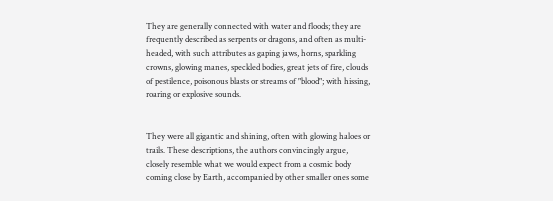They are generally connected with water and floods; they are frequently described as serpents or dragons, and often as multi-headed, with such attributes as gaping jaws, horns, sparkling crowns, glowing manes, speckled bodies, great jets of fire, clouds of pestilence, poisonous blasts or streams of "blood"; with hissing, roaring or explosive sounds.


They were all gigantic and shining, often with glowing haloes or trails. These descriptions, the authors convincingly argue, closely resemble what we would expect from a cosmic body coming close by Earth, accompanied by other smaller ones some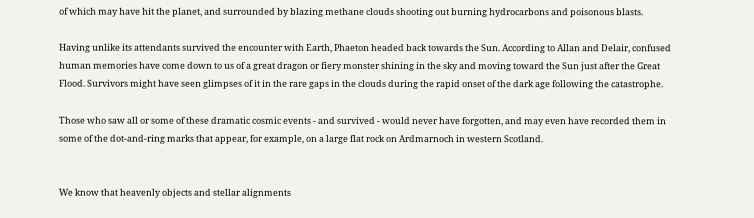of which may have hit the planet, and surrounded by blazing methane clouds shooting out burning hydrocarbons and poisonous blasts.

Having unlike its attendants survived the encounter with Earth, Phaeton headed back towards the Sun. According to Allan and Delair, confused human memories have come down to us of a great dragon or fiery monster shining in the sky and moving toward the Sun just after the Great Flood. Survivors might have seen glimpses of it in the rare gaps in the clouds during the rapid onset of the dark age following the catastrophe.

Those who saw all or some of these dramatic cosmic events - and survived - would never have forgotten, and may even have recorded them in some of the dot-and-ring marks that appear, for example, on a large flat rock on Ardmarnoch in western Scotland.


We know that heavenly objects and stellar alignments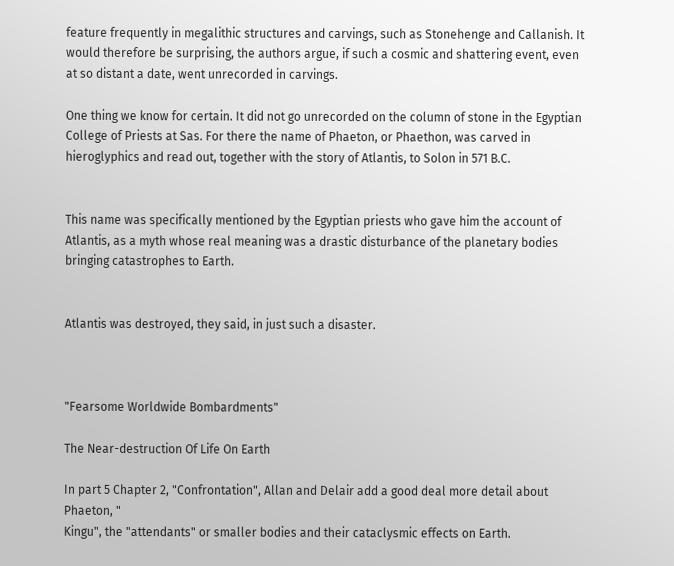feature frequently in megalithic structures and carvings, such as Stonehenge and Callanish. It would therefore be surprising, the authors argue, if such a cosmic and shattering event, even at so distant a date, went unrecorded in carvings.

One thing we know for certain. It did not go unrecorded on the column of stone in the Egyptian College of Priests at Sas. For there the name of Phaeton, or Phaethon, was carved in hieroglyphics and read out, together with the story of Atlantis, to Solon in 571 B.C.


This name was specifically mentioned by the Egyptian priests who gave him the account of Atlantis, as a myth whose real meaning was a drastic disturbance of the planetary bodies bringing catastrophes to Earth.


Atlantis was destroyed, they said, in just such a disaster.



"Fearsome Worldwide Bombardments"

The Near-destruction Of Life On Earth

In part 5 Chapter 2, "Confrontation", Allan and Delair add a good deal more detail about Phaeton, "
Kingu", the "attendants" or smaller bodies and their cataclysmic effects on Earth.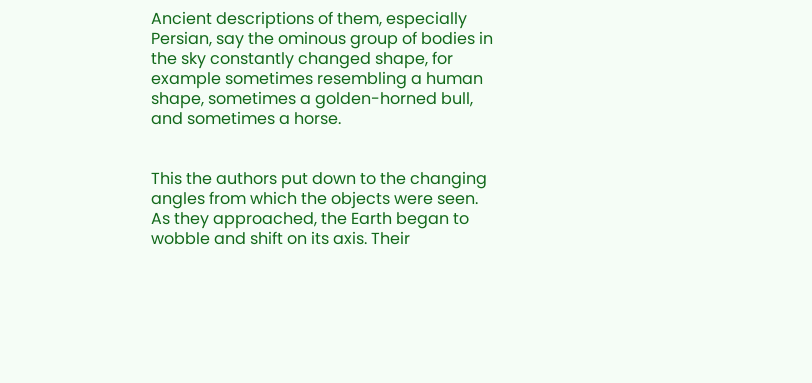Ancient descriptions of them, especially Persian, say the ominous group of bodies in the sky constantly changed shape, for example sometimes resembling a human shape, sometimes a golden-horned bull, and sometimes a horse.


This the authors put down to the changing angles from which the objects were seen. As they approached, the Earth began to wobble and shift on its axis. Their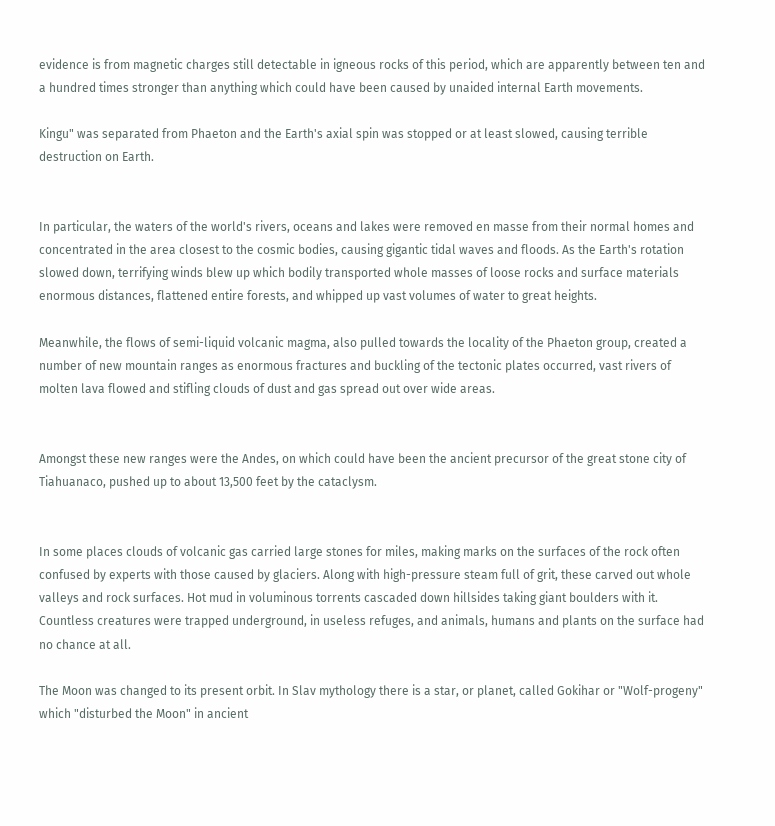evidence is from magnetic charges still detectable in igneous rocks of this period, which are apparently between ten and a hundred times stronger than anything which could have been caused by unaided internal Earth movements.

Kingu" was separated from Phaeton and the Earth's axial spin was stopped or at least slowed, causing terrible destruction on Earth.


In particular, the waters of the world's rivers, oceans and lakes were removed en masse from their normal homes and concentrated in the area closest to the cosmic bodies, causing gigantic tidal waves and floods. As the Earth's rotation slowed down, terrifying winds blew up which bodily transported whole masses of loose rocks and surface materials enormous distances, flattened entire forests, and whipped up vast volumes of water to great heights.

Meanwhile, the flows of semi-liquid volcanic magma, also pulled towards the locality of the Phaeton group, created a number of new mountain ranges as enormous fractures and buckling of the tectonic plates occurred, vast rivers of molten lava flowed and stifling clouds of dust and gas spread out over wide areas.


Amongst these new ranges were the Andes, on which could have been the ancient precursor of the great stone city of Tiahuanaco, pushed up to about 13,500 feet by the cataclysm.


In some places clouds of volcanic gas carried large stones for miles, making marks on the surfaces of the rock often confused by experts with those caused by glaciers. Along with high-pressure steam full of grit, these carved out whole valleys and rock surfaces. Hot mud in voluminous torrents cascaded down hillsides taking giant boulders with it. Countless creatures were trapped underground, in useless refuges, and animals, humans and plants on the surface had no chance at all.

The Moon was changed to its present orbit. In Slav mythology there is a star, or planet, called Gokihar or "Wolf-progeny" which "disturbed the Moon" in ancient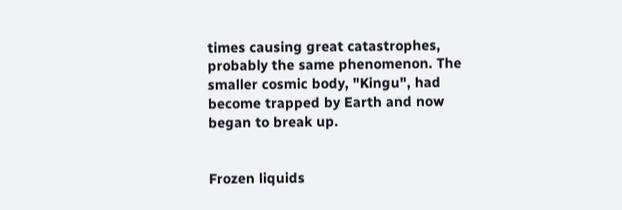times causing great catastrophes, probably the same phenomenon. The smaller cosmic body, "Kingu", had become trapped by Earth and now began to break up.


Frozen liquids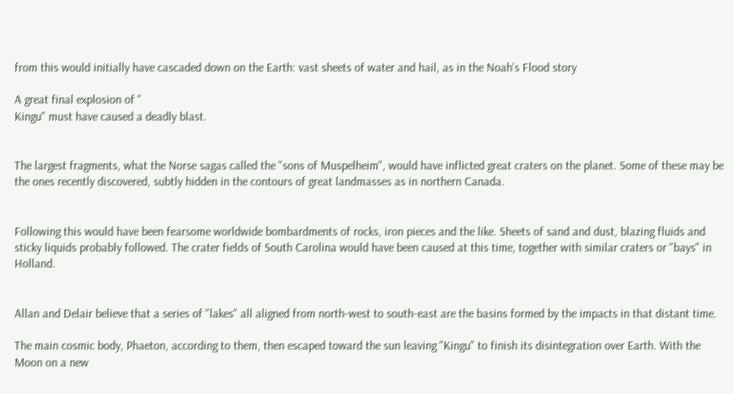from this would initially have cascaded down on the Earth: vast sheets of water and hail, as in the Noah's Flood story

A great final explosion of "
Kingu" must have caused a deadly blast.


The largest fragments, what the Norse sagas called the "sons of Muspelheim", would have inflicted great craters on the planet. Some of these may be the ones recently discovered, subtly hidden in the contours of great landmasses as in northern Canada.


Following this would have been fearsome worldwide bombardments of rocks, iron pieces and the like. Sheets of sand and dust, blazing fluids and sticky liquids probably followed. The crater fields of South Carolina would have been caused at this time, together with similar craters or "bays" in Holland.


Allan and Delair believe that a series of "lakes" all aligned from north-west to south-east are the basins formed by the impacts in that distant time.

The main cosmic body, Phaeton, according to them, then escaped toward the sun leaving "Kingu" to finish its disintegration over Earth. With the Moon on a new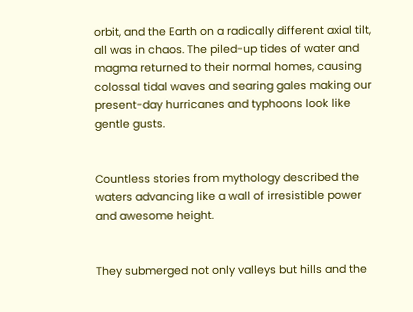orbit, and the Earth on a radically different axial tilt, all was in chaos. The piled-up tides of water and magma returned to their normal homes, causing colossal tidal waves and searing gales making our present-day hurricanes and typhoons look like gentle gusts.


Countless stories from mythology described the waters advancing like a wall of irresistible power and awesome height.


They submerged not only valleys but hills and the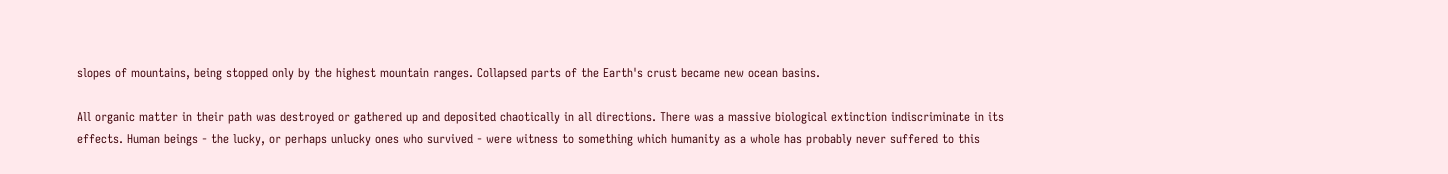slopes of mountains, being stopped only by the highest mountain ranges. Collapsed parts of the Earth's crust became new ocean basins.

All organic matter in their path was destroyed or gathered up and deposited chaotically in all directions. There was a massive biological extinction indiscriminate in its effects. Human beings - the lucky, or perhaps unlucky ones who survived - were witness to something which humanity as a whole has probably never suffered to this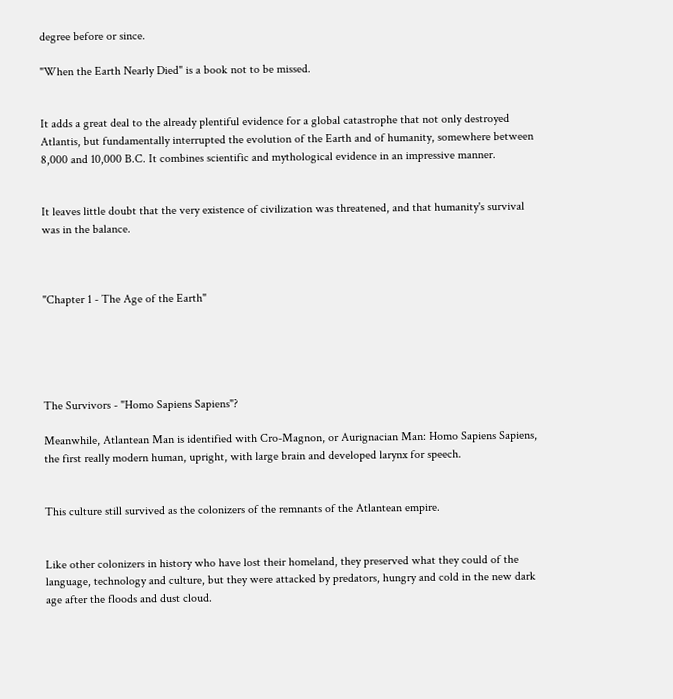degree before or since.

"When the Earth Nearly Died" is a book not to be missed.


It adds a great deal to the already plentiful evidence for a global catastrophe that not only destroyed Atlantis, but fundamentally interrupted the evolution of the Earth and of humanity, somewhere between 8,000 and 10,000 B.C. It combines scientific and mythological evidence in an impressive manner.


It leaves little doubt that the very existence of civilization was threatened, and that humanity's survival was in the balance.



"Chapter 1 - The Age of the Earth"





The Survivors - "Homo Sapiens Sapiens"?

Meanwhile, Atlantean Man is identified with Cro-Magnon, or Aurignacian Man: Homo Sapiens Sapiens, the first really modern human, upright, with large brain and developed larynx for speech.


This culture still survived as the colonizers of the remnants of the Atlantean empire.


Like other colonizers in history who have lost their homeland, they preserved what they could of the language, technology and culture, but they were attacked by predators, hungry and cold in the new dark age after the floods and dust cloud.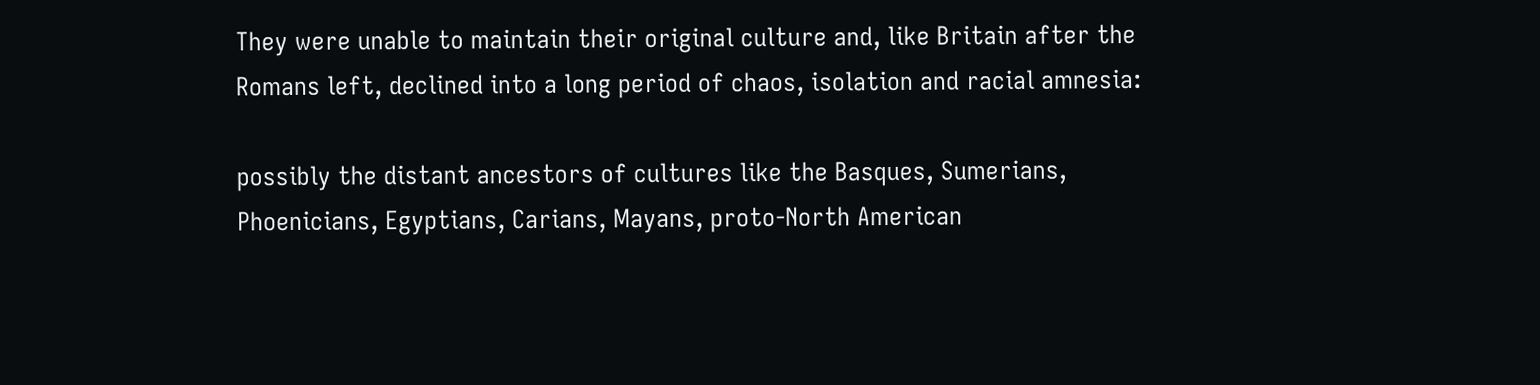They were unable to maintain their original culture and, like Britain after the Romans left, declined into a long period of chaos, isolation and racial amnesia:

possibly the distant ancestors of cultures like the Basques, Sumerians, Phoenicians, Egyptians, Carians, Mayans, proto-North American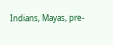Indians, Mayas, pre-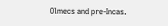Olmecs and pre-Incas.